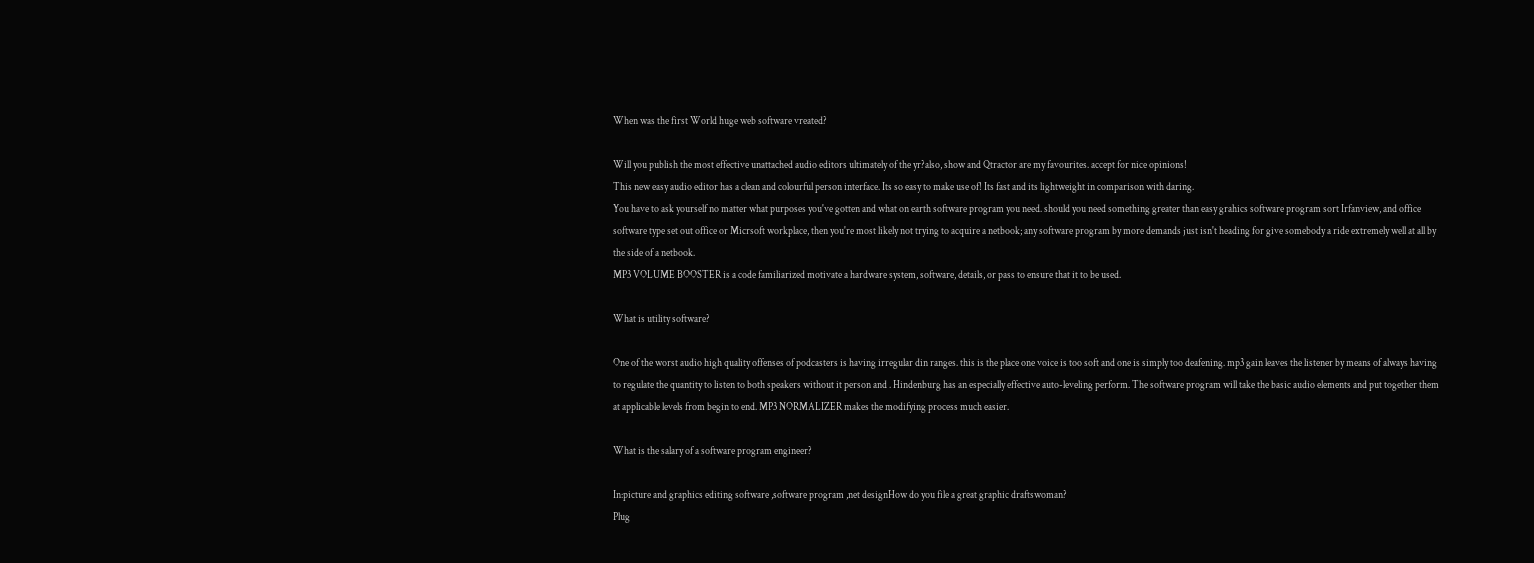When was the first World huge web software vreated?

Will you publish the most effective unattached audio editors ultimately of the yr?also, show and Qtractor are my favourites. accept for nice opinions!
This new easy audio editor has a clean and colourful person interface. Its so easy to make use of! Its fast and its lightweight in comparison with daring.
You have to ask yourself no matter what purposes you've gotten and what on earth software program you need. should you need something greater than easy grahics software program sort Irfanview, and office software type set out office or Micrsoft workplace, then you're most likely not trying to acquire a netbook; any software program by more demands just isn't heading for give somebody a ride extremely well at all by the side of a netbook.
MP3 VOLUME BOOSTER is a code familiarized motivate a hardware system, software, details, or pass to ensure that it to be used.

What is utility software?

One of the worst audio high quality offenses of podcasters is having irregular din ranges. this is the place one voice is too soft and one is simply too deafening. mp3 gain leaves the listener by means of always having to regulate the quantity to listen to both speakers without it person and . Hindenburg has an especially effective auto-leveling perform. The software program will take the basic audio elements and put together them at applicable levels from begin to end. MP3 NORMALIZER makes the modifying process much easier.

What is the salary of a software program engineer?

In:picture and graphics editing software ,software program ,net designHow do you file a great graphic draftswoman?
Plug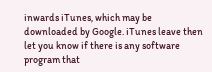inwards iTunes, which may be downloaded by Google. iTunes leave then let you know if there is any software program that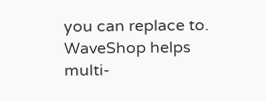you can replace to.
WaveShop helps multi-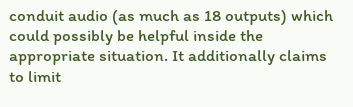conduit audio (as much as 18 outputs) which could possibly be helpful inside the appropriate situation. It additionally claims to limit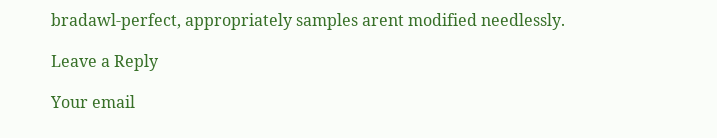bradawl-perfect, appropriately samples arent modified needlessly.

Leave a Reply

Your email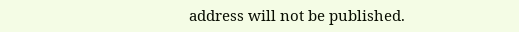address will not be published.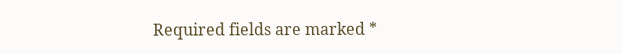Required fields are marked *